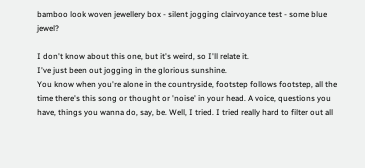bamboo look woven jewellery box - silent jogging clairvoyance test - some blue jewel?

I don't know about this one, but it's weird, so I'll relate it.
I've just been out jogging in the glorious sunshine.
You know when you're alone in the countryside, footstep follows footstep, all the time there's this song or thought or 'noise' in your head. A voice, questions you have, things you wanna do, say, be. Well, I tried. I tried really hard to filter out all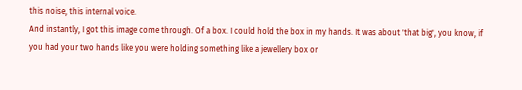this noise, this internal voice.
And instantly, I got this image come through. Of a box. I could hold the box in my hands. It was about 'that big', you know, if you had your two hands like you were holding something like a jewellery box or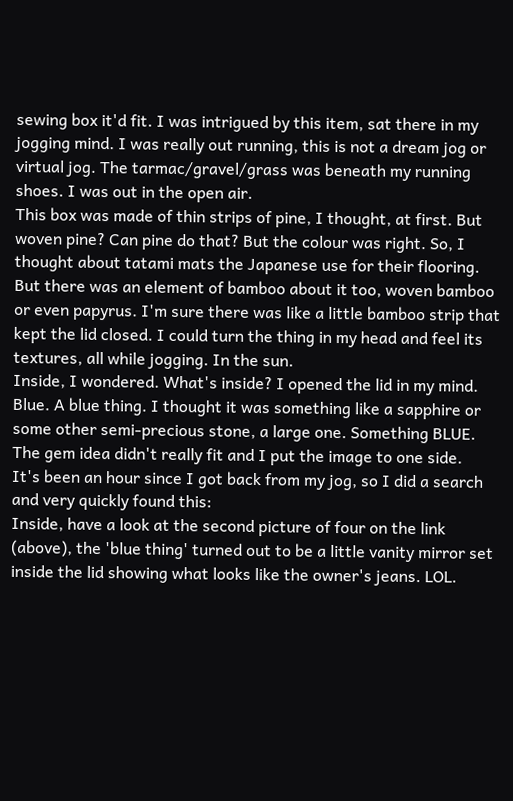sewing box it'd fit. I was intrigued by this item, sat there in my jogging mind. I was really out running, this is not a dream jog or virtual jog. The tarmac/gravel/grass was beneath my running shoes. I was out in the open air.
This box was made of thin strips of pine, I thought, at first. But woven pine? Can pine do that? But the colour was right. So, I thought about tatami mats the Japanese use for their flooring. But there was an element of bamboo about it too, woven bamboo or even papyrus. I'm sure there was like a little bamboo strip that kept the lid closed. I could turn the thing in my head and feel its textures, all while jogging. In the sun.
Inside, I wondered. What's inside? I opened the lid in my mind.
Blue. A blue thing. I thought it was something like a sapphire or some other semi-precious stone, a large one. Something BLUE. The gem idea didn't really fit and I put the image to one side.
It's been an hour since I got back from my jog, so I did a search and very quickly found this:
Inside, have a look at the second picture of four on the link (above), the 'blue thing' turned out to be a little vanity mirror set inside the lid showing what looks like the owner's jeans. LOL.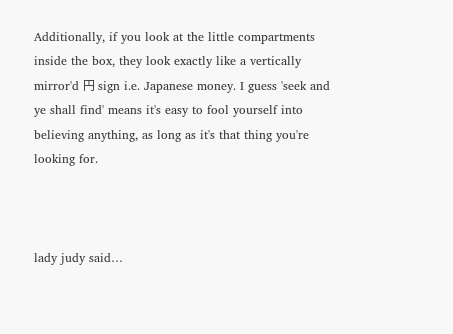Additionally, if you look at the little compartments inside the box, they look exactly like a vertically mirror'd 円 sign i.e. Japanese money. I guess 'seek and ye shall find' means it's easy to fool yourself into believing anything, as long as it's that thing you're looking for.



lady judy said…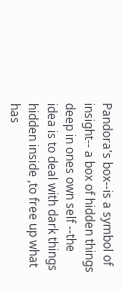Pandora's box--is a symbol of insight-- a box of hidden things deep in ones own self --the idea is to deal with dark things hidden inside ,to free up what has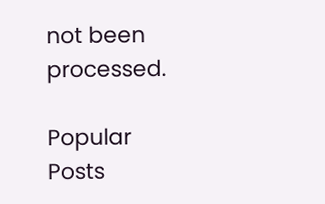not been processed.

Popular Posts